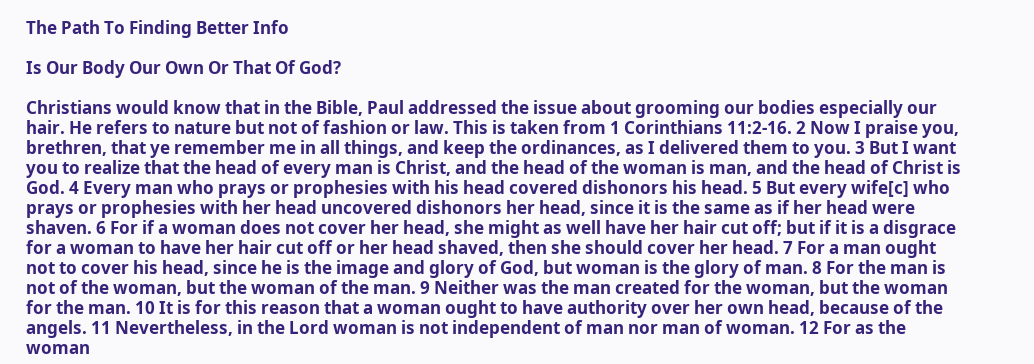The Path To Finding Better Info

Is Our Body Our Own Or That Of God?

Christians would know that in the Bible, Paul addressed the issue about grooming our bodies especially our hair. He refers to nature but not of fashion or law. This is taken from 1 Corinthians 11:2-16. 2 Now I praise you, brethren, that ye remember me in all things, and keep the ordinances, as I delivered them to you. 3 But I want you to realize that the head of every man is Christ, and the head of the woman is man, and the head of Christ is God. 4 Every man who prays or prophesies with his head covered dishonors his head. 5 But every wife[c] who prays or prophesies with her head uncovered dishonors her head, since it is the same as if her head were shaven. 6 For if a woman does not cover her head, she might as well have her hair cut off; but if it is a disgrace for a woman to have her hair cut off or her head shaved, then she should cover her head. 7 For a man ought not to cover his head, since he is the image and glory of God, but woman is the glory of man. 8 For the man is not of the woman, but the woman of the man. 9 Neither was the man created for the woman, but the woman for the man. 10 It is for this reason that a woman ought to have authority over her own head, because of the angels. 11 Nevertheless, in the Lord woman is not independent of man nor man of woman. 12 For as the woman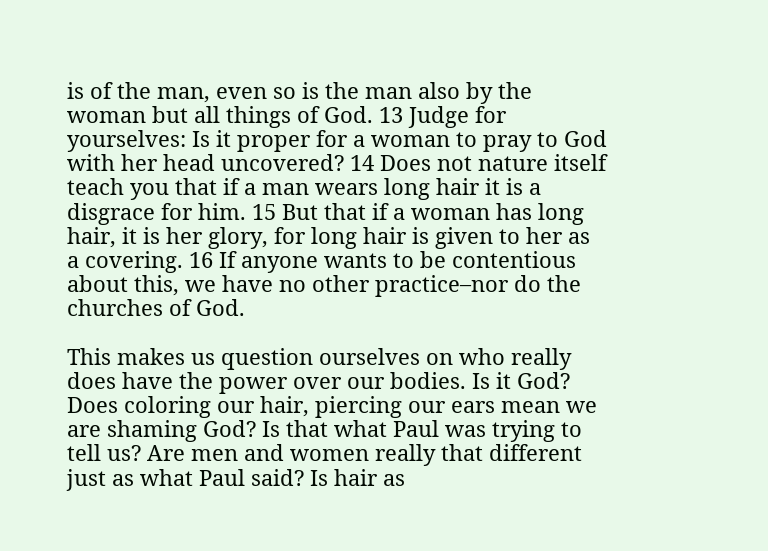is of the man, even so is the man also by the woman but all things of God. 13 Judge for yourselves: Is it proper for a woman to pray to God with her head uncovered? 14 Does not nature itself teach you that if a man wears long hair it is a disgrace for him. 15 But that if a woman has long hair, it is her glory, for long hair is given to her as a covering. 16 If anyone wants to be contentious about this, we have no other practice–nor do the churches of God.

This makes us question ourselves on who really does have the power over our bodies. Is it God? Does coloring our hair, piercing our ears mean we are shaming God? Is that what Paul was trying to tell us? Are men and women really that different just as what Paul said? Is hair as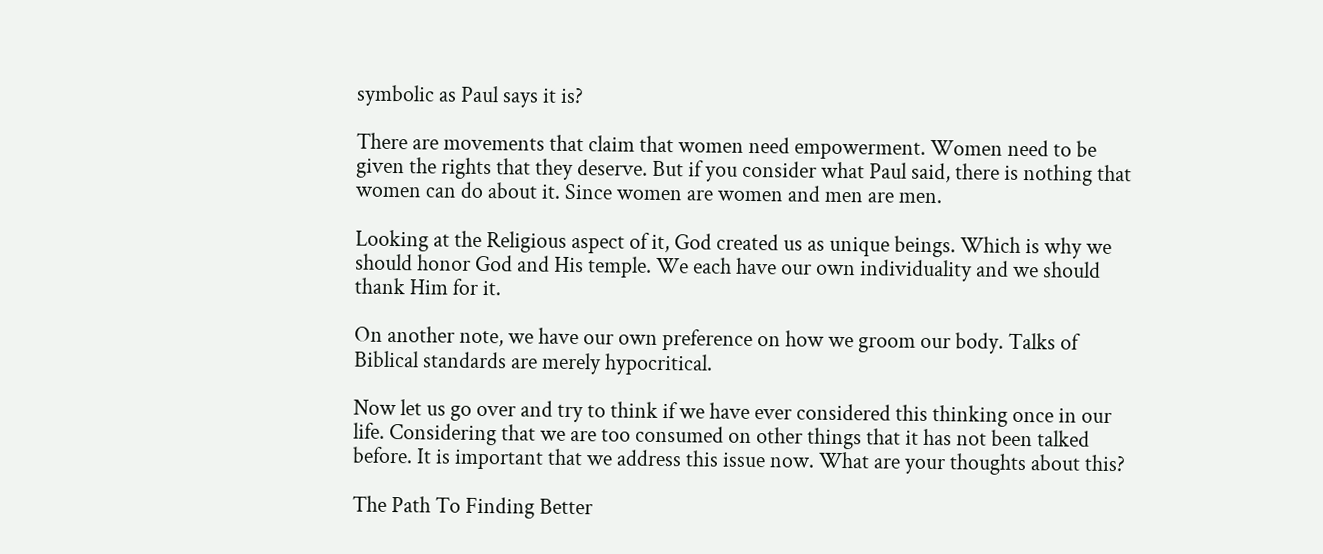symbolic as Paul says it is?

There are movements that claim that women need empowerment. Women need to be given the rights that they deserve. But if you consider what Paul said, there is nothing that women can do about it. Since women are women and men are men.

Looking at the Religious aspect of it, God created us as unique beings. Which is why we should honor God and His temple. We each have our own individuality and we should thank Him for it.

On another note, we have our own preference on how we groom our body. Talks of Biblical standards are merely hypocritical.

Now let us go over and try to think if we have ever considered this thinking once in our life. Considering that we are too consumed on other things that it has not been talked before. It is important that we address this issue now. What are your thoughts about this?

The Path To Finding Better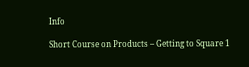Info

Short Course on Products – Getting to Square 1